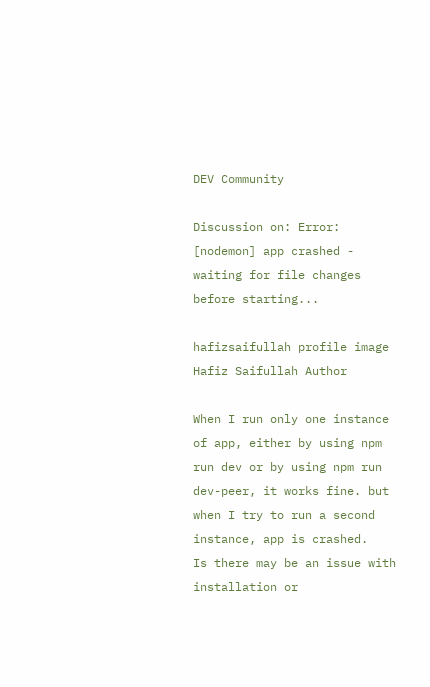DEV Community

Discussion on: Error: [nodemon] app crashed - waiting for file changes before starting...

hafizsaifullah profile image
Hafiz Saifullah Author

When I run only one instance of app, either by using npm run dev or by using npm run dev-peer, it works fine. but when I try to run a second instance, app is crashed.
Is there may be an issue with installation or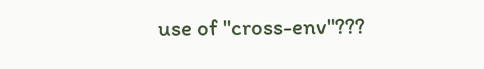use of "cross-env"???